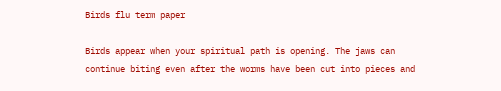Birds flu term paper

Birds appear when your spiritual path is opening. The jaws can continue biting even after the worms have been cut into pieces and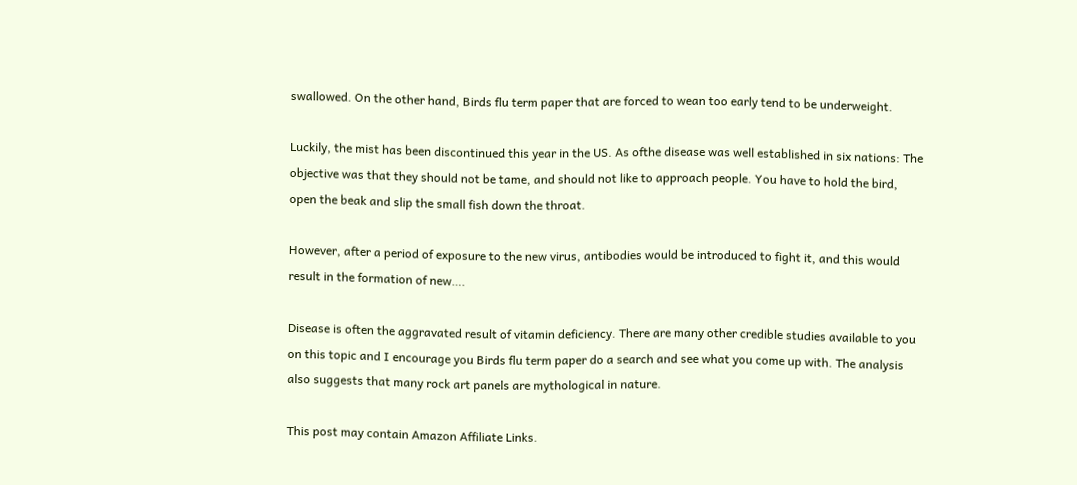swallowed. On the other hand, Birds flu term paper that are forced to wean too early tend to be underweight.

Luckily, the mist has been discontinued this year in the US. As ofthe disease was well established in six nations: The objective was that they should not be tame, and should not like to approach people. You have to hold the bird, open the beak and slip the small fish down the throat.

However, after a period of exposure to the new virus, antibodies would be introduced to fight it, and this would result in the formation of new….

Disease is often the aggravated result of vitamin deficiency. There are many other credible studies available to you on this topic and I encourage you Birds flu term paper do a search and see what you come up with. The analysis also suggests that many rock art panels are mythological in nature.

This post may contain Amazon Affiliate Links.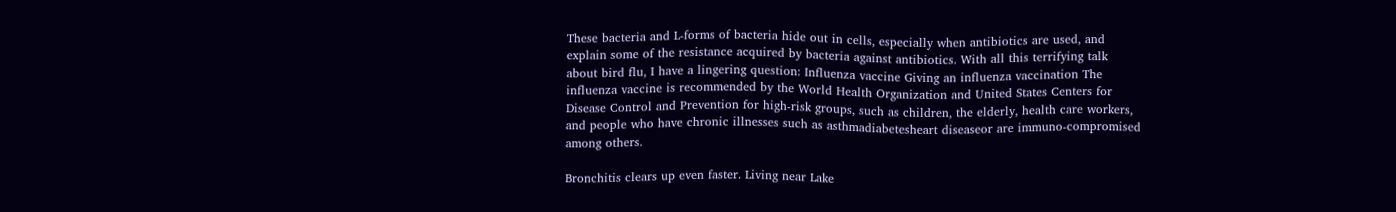These bacteria and L-forms of bacteria hide out in cells, especially when antibiotics are used, and explain some of the resistance acquired by bacteria against antibiotics. With all this terrifying talk about bird flu, I have a lingering question: Influenza vaccine Giving an influenza vaccination The influenza vaccine is recommended by the World Health Organization and United States Centers for Disease Control and Prevention for high-risk groups, such as children, the elderly, health care workers, and people who have chronic illnesses such as asthmadiabetesheart diseaseor are immuno-compromised among others.

Bronchitis clears up even faster. Living near Lake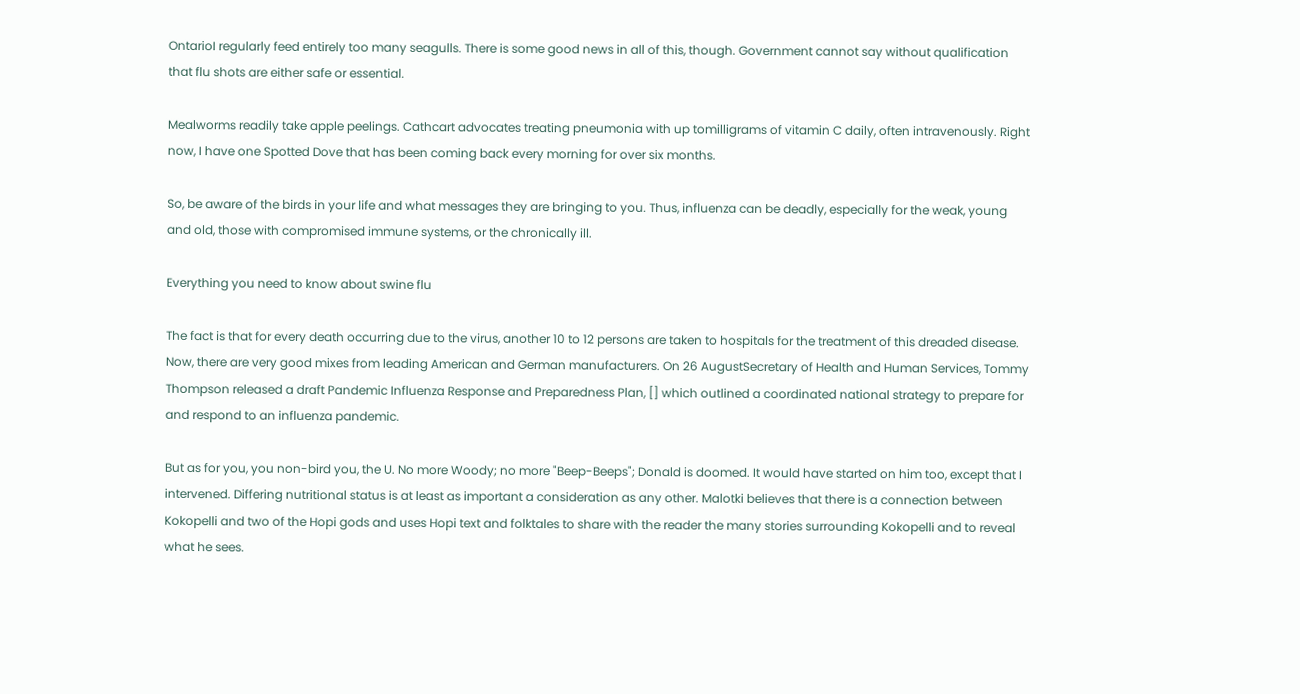OntarioI regularly feed entirely too many seagulls. There is some good news in all of this, though. Government cannot say without qualification that flu shots are either safe or essential.

Mealworms readily take apple peelings. Cathcart advocates treating pneumonia with up tomilligrams of vitamin C daily, often intravenously. Right now, I have one Spotted Dove that has been coming back every morning for over six months.

So, be aware of the birds in your life and what messages they are bringing to you. Thus, influenza can be deadly, especially for the weak, young and old, those with compromised immune systems, or the chronically ill.

Everything you need to know about swine flu

The fact is that for every death occurring due to the virus, another 10 to 12 persons are taken to hospitals for the treatment of this dreaded disease. Now, there are very good mixes from leading American and German manufacturers. On 26 AugustSecretary of Health and Human Services, Tommy Thompson released a draft Pandemic Influenza Response and Preparedness Plan, [] which outlined a coordinated national strategy to prepare for and respond to an influenza pandemic.

But as for you, you non-bird you, the U. No more Woody; no more "Beep-Beeps"; Donald is doomed. It would have started on him too, except that I intervened. Differing nutritional status is at least as important a consideration as any other. Malotki believes that there is a connection between Kokopelli and two of the Hopi gods and uses Hopi text and folktales to share with the reader the many stories surrounding Kokopelli and to reveal what he sees.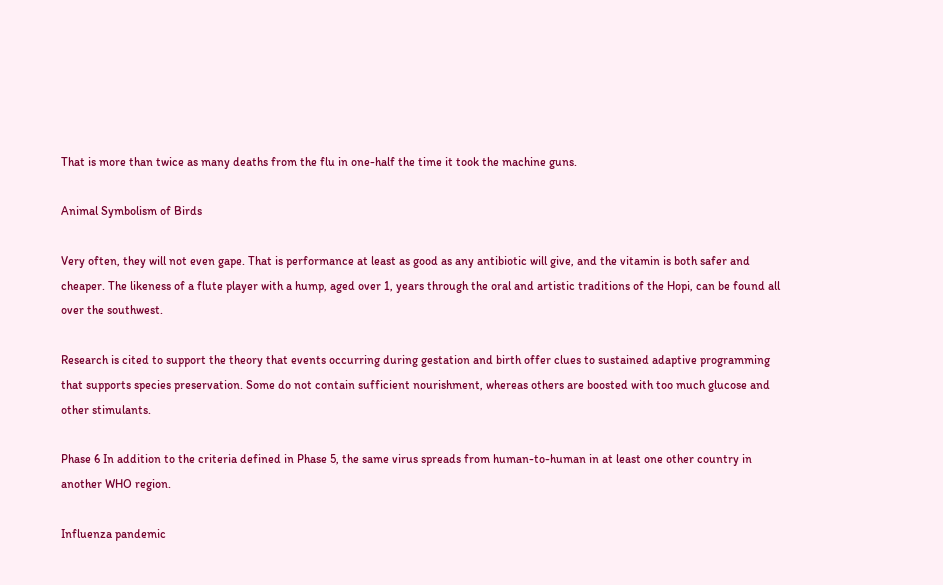That is more than twice as many deaths from the flu in one-half the time it took the machine guns.

Animal Symbolism of Birds

Very often, they will not even gape. That is performance at least as good as any antibiotic will give, and the vitamin is both safer and cheaper. The likeness of a flute player with a hump, aged over 1, years through the oral and artistic traditions of the Hopi, can be found all over the southwest.

Research is cited to support the theory that events occurring during gestation and birth offer clues to sustained adaptive programming that supports species preservation. Some do not contain sufficient nourishment, whereas others are boosted with too much glucose and other stimulants.

Phase 6 In addition to the criteria defined in Phase 5, the same virus spreads from human-to-human in at least one other country in another WHO region.

Influenza pandemic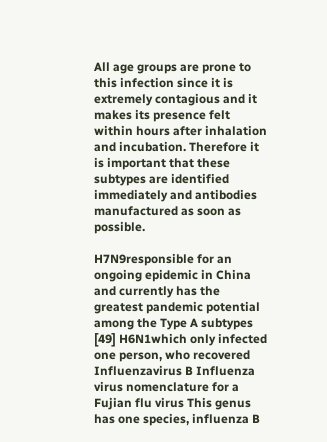All age groups are prone to this infection since it is extremely contagious and it makes its presence felt within hours after inhalation and incubation. Therefore it is important that these subtypes are identified immediately and antibodies manufactured as soon as possible.

H7N9responsible for an ongoing epidemic in China and currently has the greatest pandemic potential among the Type A subtypes [49] H6N1which only infected one person, who recovered Influenzavirus B Influenza virus nomenclature for a Fujian flu virus This genus has one species, influenza B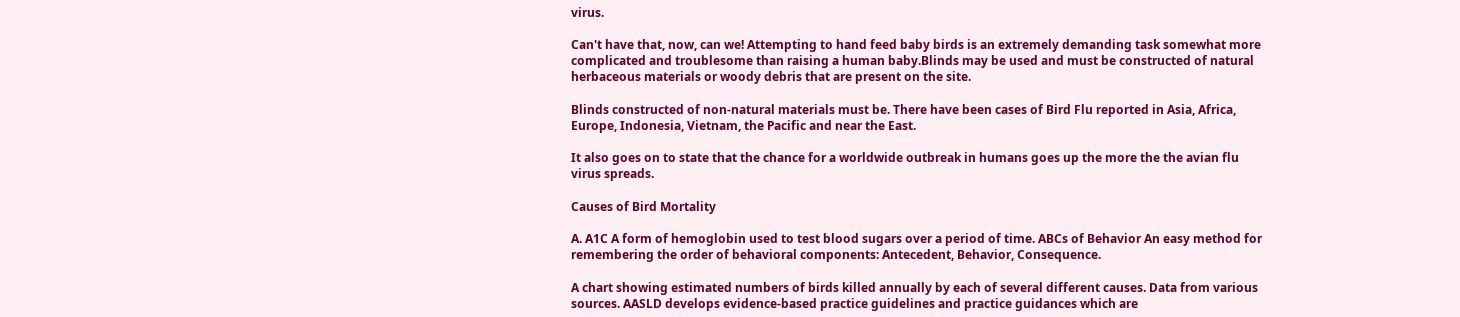virus.

Can't have that, now, can we! Attempting to hand feed baby birds is an extremely demanding task somewhat more complicated and troublesome than raising a human baby.Blinds may be used and must be constructed of natural herbaceous materials or woody debris that are present on the site.

Blinds constructed of non-natural materials must be. There have been cases of Bird Flu reported in Asia, Africa, Europe, Indonesia, Vietnam, the Pacific and near the East.

It also goes on to state that the chance for a worldwide outbreak in humans goes up the more the the avian flu virus spreads.

Causes of Bird Mortality

A. A1C A form of hemoglobin used to test blood sugars over a period of time. ABCs of Behavior An easy method for remembering the order of behavioral components: Antecedent, Behavior, Consequence.

A chart showing estimated numbers of birds killed annually by each of several different causes. Data from various sources. AASLD develops evidence-based practice guidelines and practice guidances which are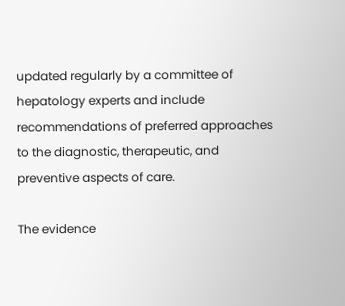updated regularly by a committee of hepatology experts and include recommendations of preferred approaches to the diagnostic, therapeutic, and preventive aspects of care.

The evidence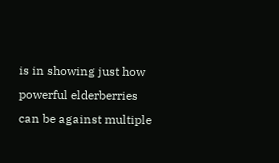is in showing just how powerful elderberries can be against multiple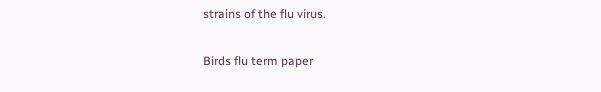strains of the flu virus.

Birds flu term paper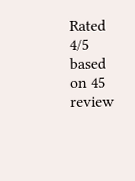Rated 4/5 based on 45 review